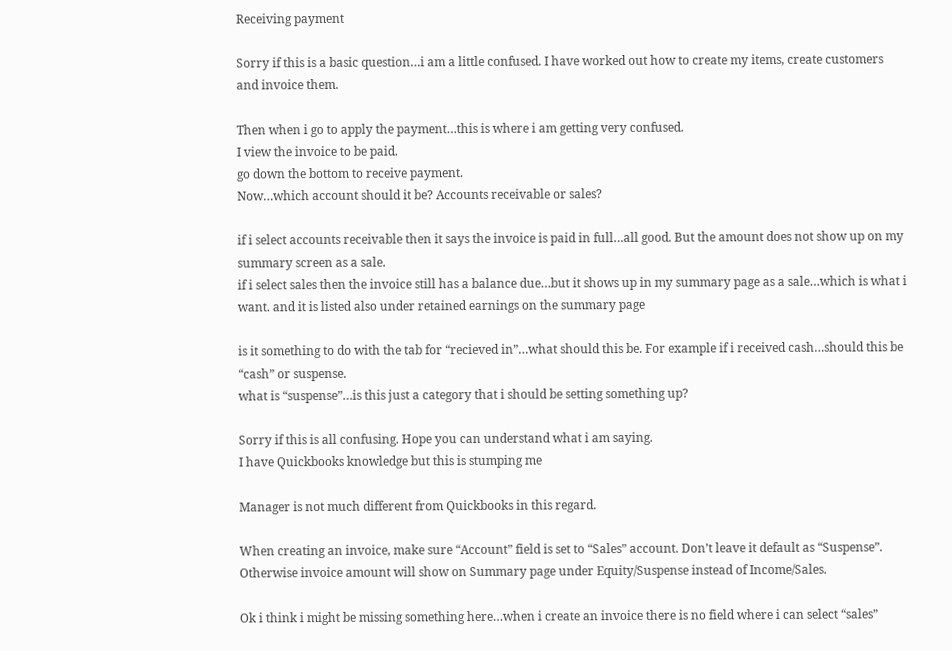Receiving payment

Sorry if this is a basic question…i am a little confused. I have worked out how to create my items, create customers and invoice them.

Then when i go to apply the payment…this is where i am getting very confused.
I view the invoice to be paid.
go down the bottom to receive payment.
Now…which account should it be? Accounts receivable or sales?

if i select accounts receivable then it says the invoice is paid in full…all good. But the amount does not show up on my summary screen as a sale.
if i select sales then the invoice still has a balance due…but it shows up in my summary page as a sale…which is what i want. and it is listed also under retained earnings on the summary page

is it something to do with the tab for “recieved in”…what should this be. For example if i received cash…should this be “cash” or suspense.
what is “suspense”…is this just a category that i should be setting something up?

Sorry if this is all confusing. Hope you can understand what i am saying.
I have Quickbooks knowledge but this is stumping me

Manager is not much different from Quickbooks in this regard.

When creating an invoice, make sure “Account” field is set to “Sales” account. Don’t leave it default as “Suspense”. Otherwise invoice amount will show on Summary page under Equity/Suspense instead of Income/Sales.

Ok i think i might be missing something here…when i create an invoice there is no field where i can select “sales”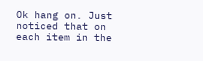Ok hang on. Just noticed that on each item in the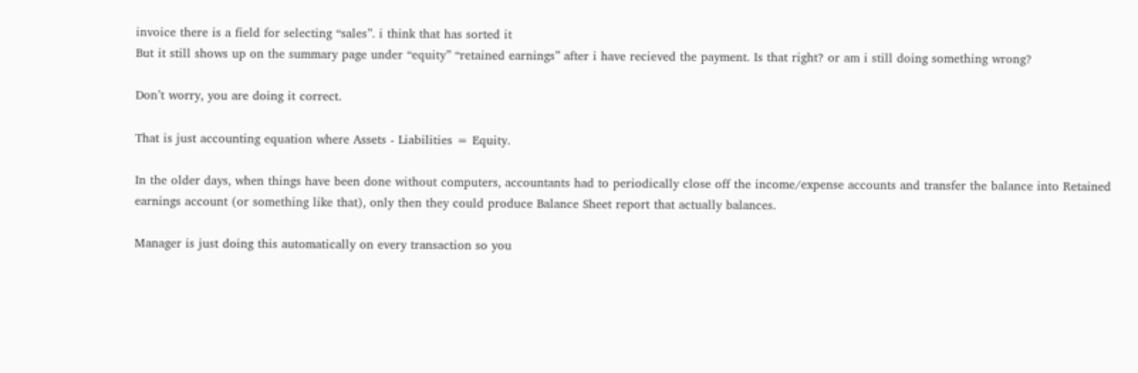invoice there is a field for selecting “sales”. i think that has sorted it
But it still shows up on the summary page under “equity” “retained earnings” after i have recieved the payment. Is that right? or am i still doing something wrong?

Don’t worry, you are doing it correct.

That is just accounting equation where Assets - Liabilities = Equity.

In the older days, when things have been done without computers, accountants had to periodically close off the income/expense accounts and transfer the balance into Retained earnings account (or something like that), only then they could produce Balance Sheet report that actually balances.

Manager is just doing this automatically on every transaction so you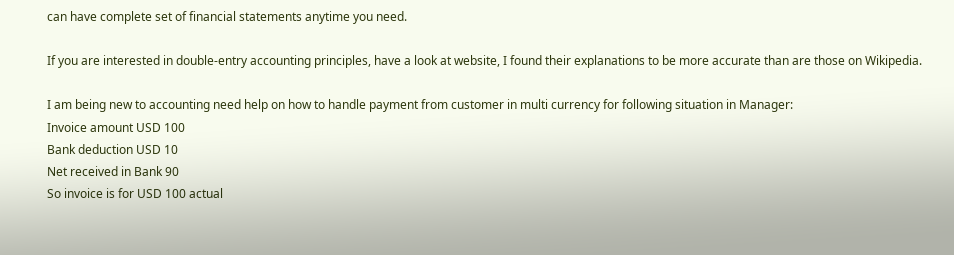can have complete set of financial statements anytime you need.

If you are interested in double-entry accounting principles, have a look at website, I found their explanations to be more accurate than are those on Wikipedia.

I am being new to accounting need help on how to handle payment from customer in multi currency for following situation in Manager:
Invoice amount USD 100
Bank deduction USD 10
Net received in Bank 90
So invoice is for USD 100 actual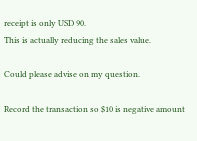receipt is only USD 90.
This is actually reducing the sales value.

Could please advise on my question.

Record the transaction so $10 is negative amount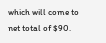which will come to net total of $90.